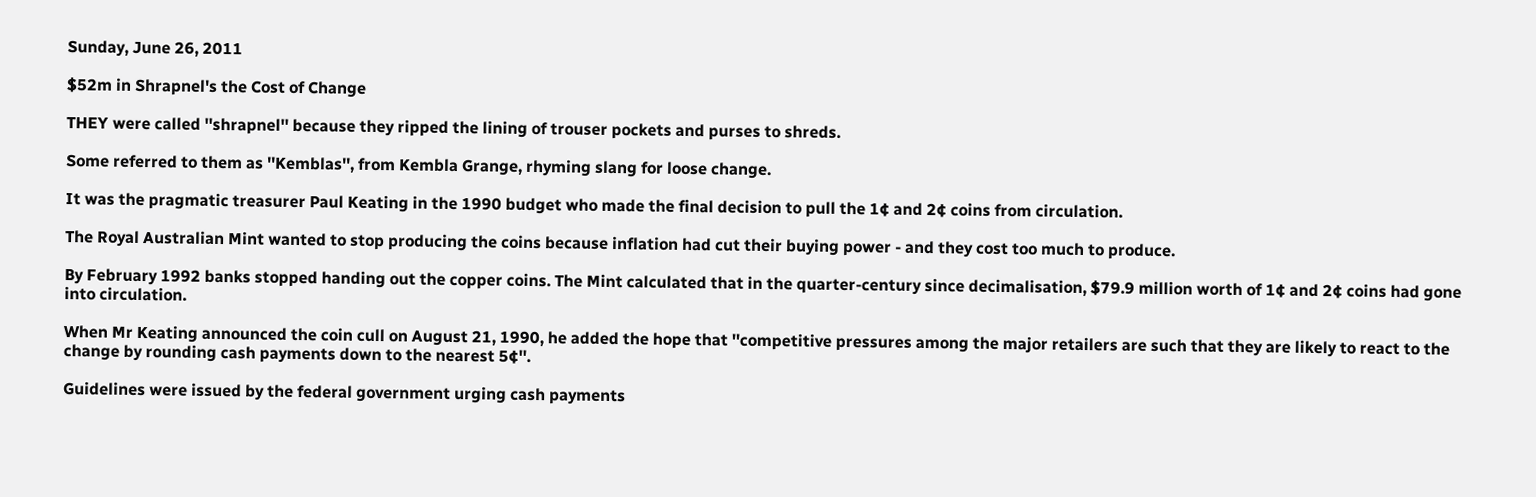Sunday, June 26, 2011

$52m in Shrapnel's the Cost of Change

THEY were called ''shrapnel'' because they ripped the lining of trouser pockets and purses to shreds.

Some referred to them as ''Kemblas'', from Kembla Grange, rhyming slang for loose change.

It was the pragmatic treasurer Paul Keating in the 1990 budget who made the final decision to pull the 1¢ and 2¢ coins from circulation.

The Royal Australian Mint wanted to stop producing the coins because inflation had cut their buying power - and they cost too much to produce.

By February 1992 banks stopped handing out the copper coins. The Mint calculated that in the quarter-century since decimalisation, $79.9 million worth of 1¢ and 2¢ coins had gone into circulation.

When Mr Keating announced the coin cull on August 21, 1990, he added the hope that ''competitive pressures among the major retailers are such that they are likely to react to the change by rounding cash payments down to the nearest 5¢''.

Guidelines were issued by the federal government urging cash payments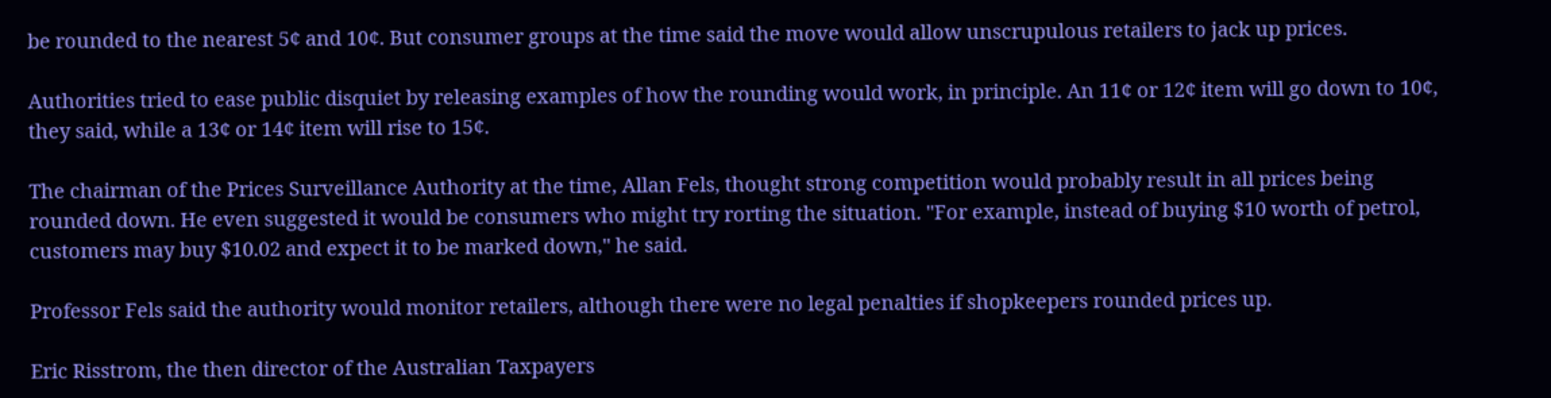be rounded to the nearest 5¢ and 10¢. But consumer groups at the time said the move would allow unscrupulous retailers to jack up prices.

Authorities tried to ease public disquiet by releasing examples of how the rounding would work, in principle. An 11¢ or 12¢ item will go down to 10¢, they said, while a 13¢ or 14¢ item will rise to 15¢.

The chairman of the Prices Surveillance Authority at the time, Allan Fels, thought strong competition would probably result in all prices being rounded down. He even suggested it would be consumers who might try rorting the situation. ''For example, instead of buying $10 worth of petrol, customers may buy $10.02 and expect it to be marked down,'' he said.

Professor Fels said the authority would monitor retailers, although there were no legal penalties if shopkeepers rounded prices up.

Eric Risstrom, the then director of the Australian Taxpayers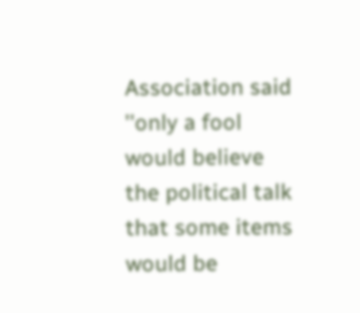Association said ''only a fool would believe the political talk that some items would be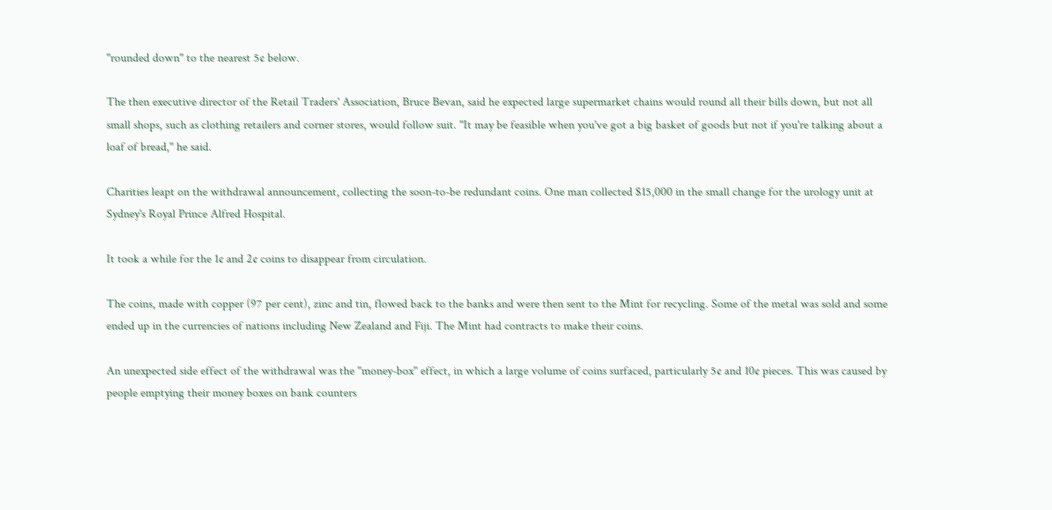''rounded down'' to the nearest 5¢ below.

The then executive director of the Retail Traders' Association, Bruce Bevan, said he expected large supermarket chains would round all their bills down, but not all small shops, such as clothing retailers and corner stores, would follow suit. ''It may be feasible when you've got a big basket of goods but not if you're talking about a loaf of bread,'' he said.

Charities leapt on the withdrawal announcement, collecting the soon-to-be redundant coins. One man collected $15,000 in the small change for the urology unit at Sydney's Royal Prince Alfred Hospital.

It took a while for the 1¢ and 2¢ coins to disappear from circulation.

The coins, made with copper (97 per cent), zinc and tin, flowed back to the banks and were then sent to the Mint for recycling. Some of the metal was sold and some ended up in the currencies of nations including New Zealand and Fiji. The Mint had contracts to make their coins.

An unexpected side effect of the withdrawal was the ''money-box'' effect, in which a large volume of coins surfaced, particularly 5¢ and 10¢ pieces. This was caused by people emptying their money boxes on bank counters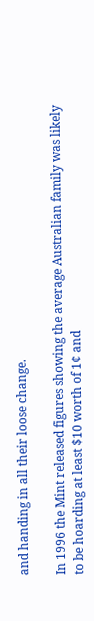and handing in all their loose change.

In 1996 the Mint released figures showing the average Australian family was likely to be hoarding at least $10 worth of 1¢ and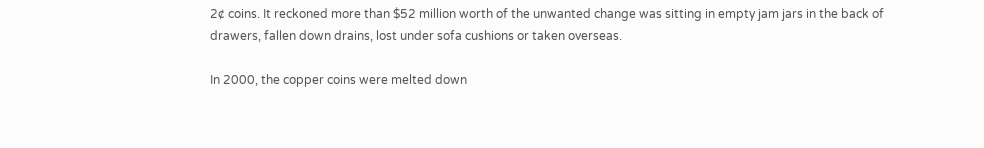2¢ coins. It reckoned more than $52 million worth of the unwanted change was sitting in empty jam jars in the back of drawers, fallen down drains, lost under sofa cushions or taken overseas.

In 2000, the copper coins were melted down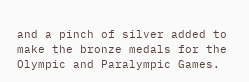and a pinch of silver added to make the bronze medals for the Olympic and Paralympic Games.